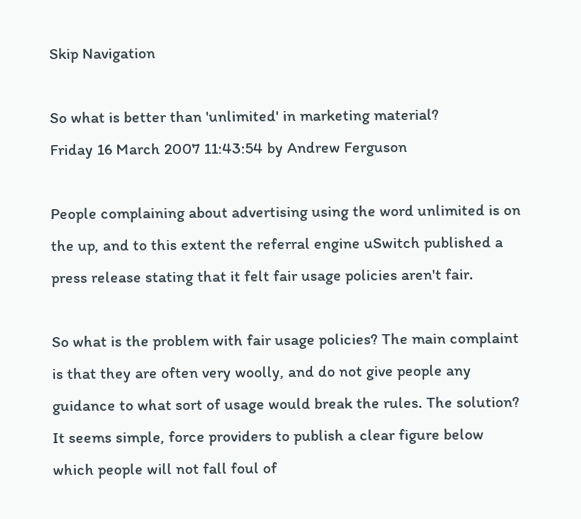Skip Navigation

So what is better than 'unlimited' in marketing material?
Friday 16 March 2007 11:43:54 by Andrew Ferguson

People complaining about advertising using the word unlimited is on the up, and to this extent the referral engine uSwitch published a press release stating that it felt fair usage policies aren't fair.

So what is the problem with fair usage policies? The main complaint is that they are often very woolly, and do not give people any guidance to what sort of usage would break the rules. The solution? It seems simple, force providers to publish a clear figure below which people will not fall foul of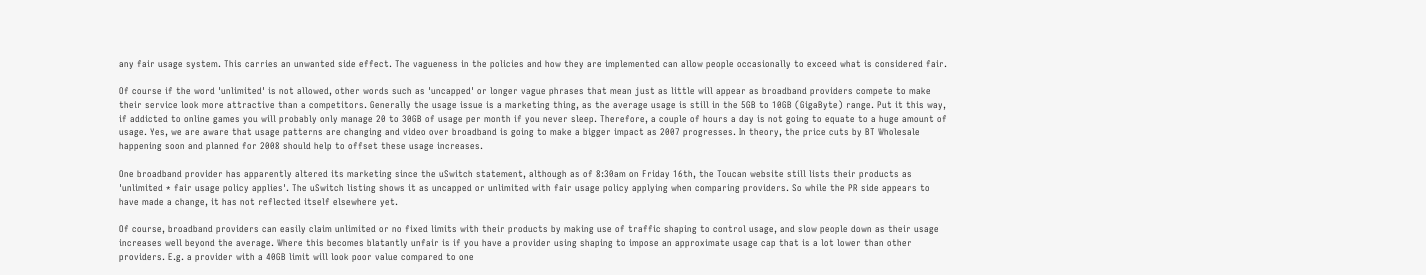any fair usage system. This carries an unwanted side effect. The vagueness in the policies and how they are implemented can allow people occasionally to exceed what is considered fair.

Of course if the word 'unlimited' is not allowed, other words such as 'uncapped' or longer vague phrases that mean just as little will appear as broadband providers compete to make their service look more attractive than a competitors. Generally the usage issue is a marketing thing, as the average usage is still in the 5GB to 10GB (GigaByte) range. Put it this way, if addicted to online games you will probably only manage 20 to 30GB of usage per month if you never sleep. Therefore, a couple of hours a day is not going to equate to a huge amount of usage. Yes, we are aware that usage patterns are changing and video over broadband is going to make a bigger impact as 2007 progresses. In theory, the price cuts by BT Wholesale happening soon and planned for 2008 should help to offset these usage increases.

One broadband provider has apparently altered its marketing since the uSwitch statement, although as of 8:30am on Friday 16th, the Toucan website still lists their products as 'unlimited * fair usage policy applies'. The uSwitch listing shows it as uncapped or unlimited with fair usage policy applying when comparing providers. So while the PR side appears to have made a change, it has not reflected itself elsewhere yet.

Of course, broadband providers can easily claim unlimited or no fixed limits with their products by making use of traffic shaping to control usage, and slow people down as their usage increases well beyond the average. Where this becomes blatantly unfair is if you have a provider using shaping to impose an approximate usage cap that is a lot lower than other providers. E.g. a provider with a 40GB limit will look poor value compared to one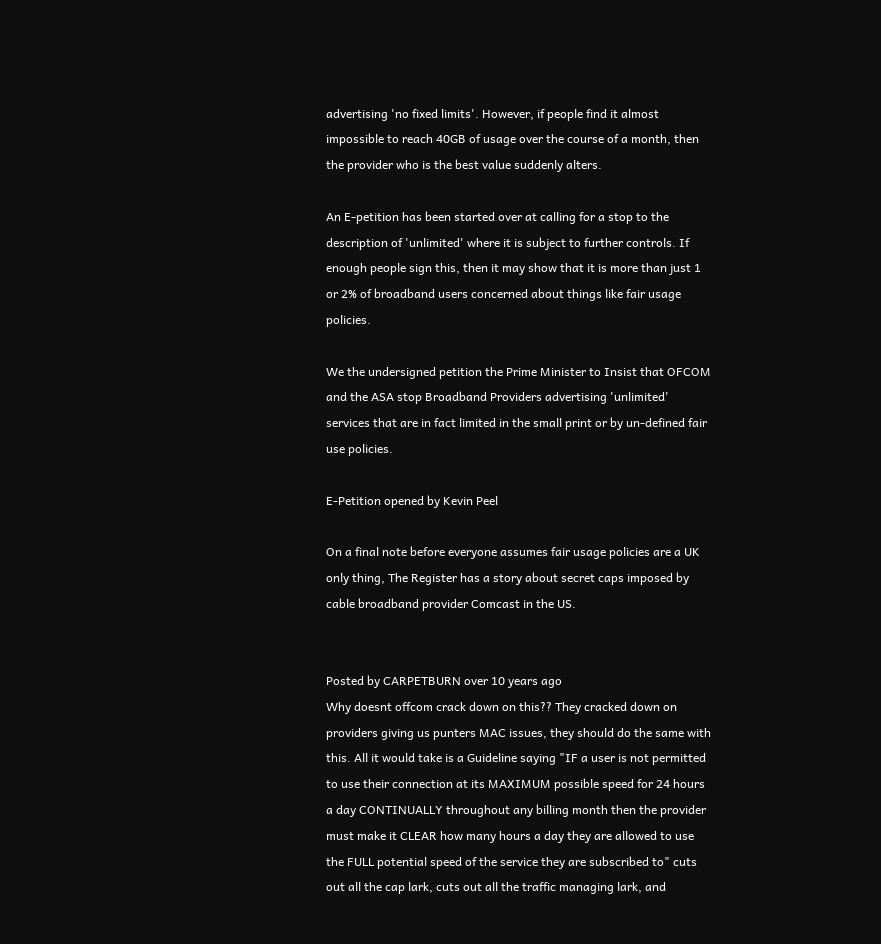advertising 'no fixed limits'. However, if people find it almost impossible to reach 40GB of usage over the course of a month, then the provider who is the best value suddenly alters.

An E-petition has been started over at calling for a stop to the description of 'unlimited' where it is subject to further controls. If enough people sign this, then it may show that it is more than just 1 or 2% of broadband users concerned about things like fair usage policies.

We the undersigned petition the Prime Minister to Insist that OFCOM and the ASA stop Broadband Providers advertising 'unlimited' services that are in fact limited in the small print or by un-defined fair use policies.

E-Petition opened by Kevin Peel

On a final note before everyone assumes fair usage policies are a UK only thing, The Register has a story about secret caps imposed by cable broadband provider Comcast in the US.


Posted by CARPETBURN over 10 years ago
Why doesnt offcom crack down on this?? They cracked down on providers giving us punters MAC issues, they should do the same with this. All it would take is a Guideline saying "IF a user is not permitted to use their connection at its MAXIMUM possible speed for 24 hours a day CONTINUALLY throughout any billing month then the provider must make it CLEAR how many hours a day they are allowed to use the FULL potential speed of the service they are subscribed to" cuts out all the cap lark, cuts out all the traffic managing lark, and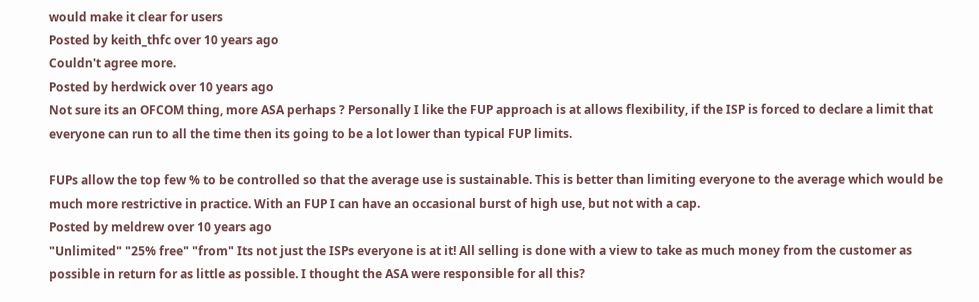would make it clear for users
Posted by keith_thfc over 10 years ago
Couldn't agree more.
Posted by herdwick over 10 years ago
Not sure its an OFCOM thing, more ASA perhaps ? Personally I like the FUP approach is at allows flexibility, if the ISP is forced to declare a limit that everyone can run to all the time then its going to be a lot lower than typical FUP limits.

FUPs allow the top few % to be controlled so that the average use is sustainable. This is better than limiting everyone to the average which would be much more restrictive in practice. With an FUP I can have an occasional burst of high use, but not with a cap.
Posted by meldrew over 10 years ago
"Unlimited" "25% free" "from" Its not just the ISPs everyone is at it! All selling is done with a view to take as much money from the customer as possible in return for as little as possible. I thought the ASA were responsible for all this?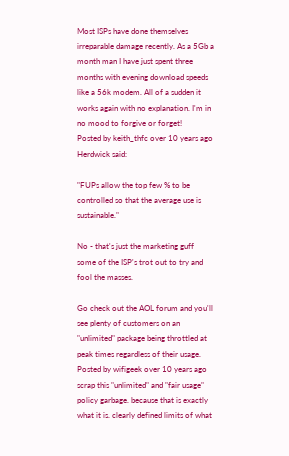Most ISPs have done themselves irreparable damage recently. As a 5Gb a month man I have just spent three months with evening download speeds like a 56k modem. All of a sudden it works again with no explanation. I'm in no mood to forgive or forget!
Posted by keith_thfc over 10 years ago
Herdwick said:

"FUPs allow the top few % to be controlled so that the average use is sustainable."

No - that's just the marketing guff some of the ISP's trot out to try and fool the masses.

Go check out the AOL forum and you'll see plenty of customers on an "unlimited" package being throttled at peak times regardless of their usage.
Posted by wifigeek over 10 years ago
scrap this "unlimited" and "fair usage" policy garbage. because that is exactly what it is. clearly defined limits of what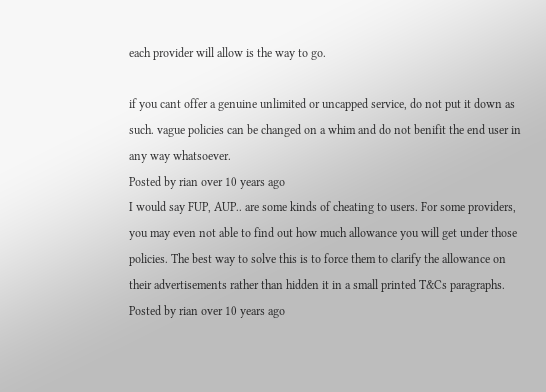each provider will allow is the way to go.

if you cant offer a genuine unlimited or uncapped service, do not put it down as such. vague policies can be changed on a whim and do not benifit the end user in any way whatsoever.
Posted by rian over 10 years ago
I would say FUP, AUP.. are some kinds of cheating to users. For some providers, you may even not able to find out how much allowance you will get under those policies. The best way to solve this is to force them to clarify the allowance on their advertisements rather than hidden it in a small printed T&Cs paragraphs.
Posted by rian over 10 years ago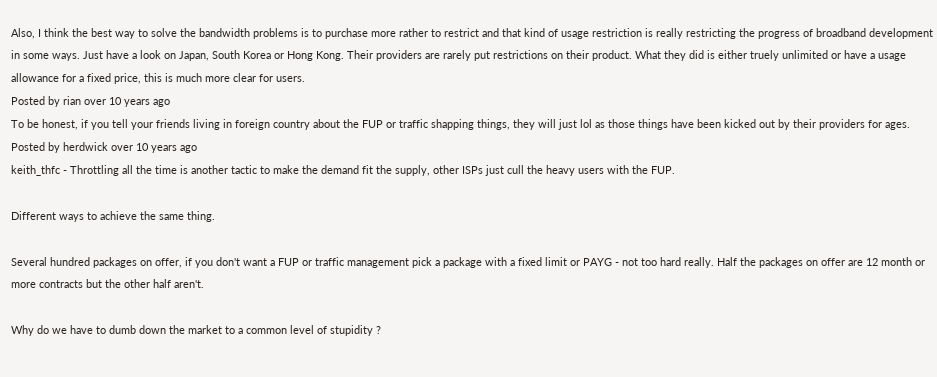Also, I think the best way to solve the bandwidth problems is to purchase more rather to restrict and that kind of usage restriction is really restricting the progress of broadband development in some ways. Just have a look on Japan, South Korea or Hong Kong. Their providers are rarely put restrictions on their product. What they did is either truely unlimited or have a usage allowance for a fixed price, this is much more clear for users.
Posted by rian over 10 years ago
To be honest, if you tell your friends living in foreign country about the FUP or traffic shapping things, they will just lol as those things have been kicked out by their providers for ages.
Posted by herdwick over 10 years ago
keith_thfc - Throttling all the time is another tactic to make the demand fit the supply, other ISPs just cull the heavy users with the FUP.

Different ways to achieve the same thing.

Several hundred packages on offer, if you don't want a FUP or traffic management pick a package with a fixed limit or PAYG - not too hard really. Half the packages on offer are 12 month or more contracts but the other half aren't.

Why do we have to dumb down the market to a common level of stupidity ?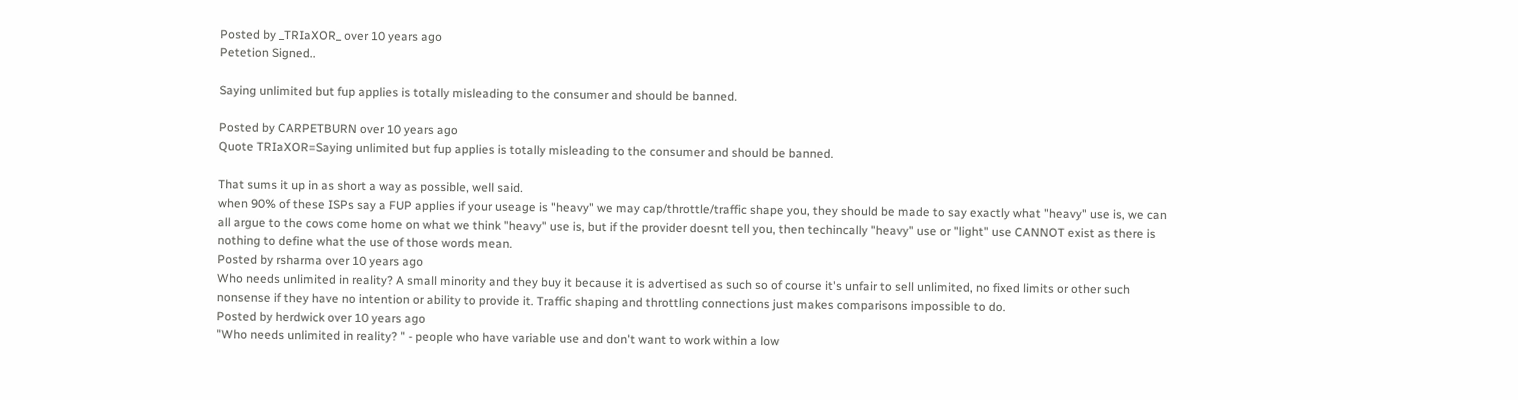Posted by _TRIaXOR_ over 10 years ago
Petetion Signed..

Saying unlimited but fup applies is totally misleading to the consumer and should be banned.

Posted by CARPETBURN over 10 years ago
Quote TRIaXOR=Saying unlimited but fup applies is totally misleading to the consumer and should be banned.

That sums it up in as short a way as possible, well said.
when 90% of these ISPs say a FUP applies if your useage is "heavy" we may cap/throttle/traffic shape you, they should be made to say exactly what "heavy" use is, we can all argue to the cows come home on what we think "heavy" use is, but if the provider doesnt tell you, then techincally "heavy" use or "light" use CANNOT exist as there is nothing to define what the use of those words mean.
Posted by rsharma over 10 years ago
Who needs unlimited in reality? A small minority and they buy it because it is advertised as such so of course it's unfair to sell unlimited, no fixed limits or other such nonsense if they have no intention or ability to provide it. Traffic shaping and throttling connections just makes comparisons impossible to do.
Posted by herdwick over 10 years ago
"Who needs unlimited in reality? " - people who have variable use and don't want to work within a low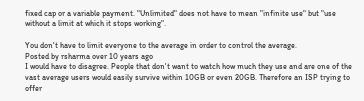fixed cap or a variable payment. "Unlimited" does not have to mean "infinite use" but "use without a limit at which it stops working".

You don't have to limit everyone to the average in order to control the average.
Posted by rsharma over 10 years ago
I would have to disagree. People that don't want to watch how much they use and are one of the vast average users would easily survive within 10GB or even 20GB. Therefore an ISP trying to offer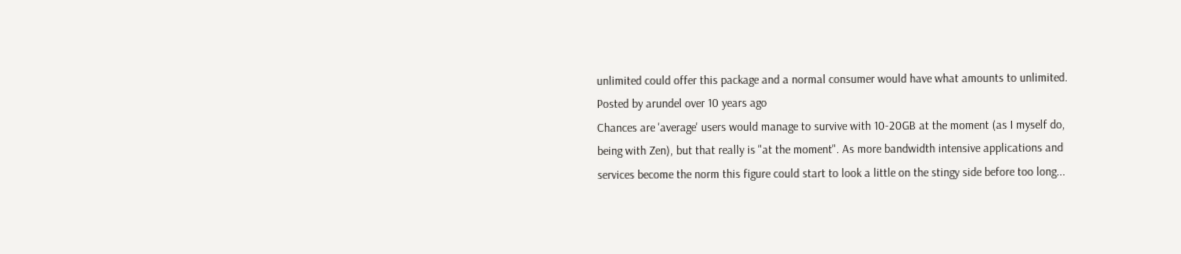unlimited could offer this package and a normal consumer would have what amounts to unlimited.
Posted by arundel over 10 years ago
Chances are 'average' users would manage to survive with 10-20GB at the moment (as I myself do, being with Zen), but that really is "at the moment". As more bandwidth intensive applications and services become the norm this figure could start to look a little on the stingy side before too long...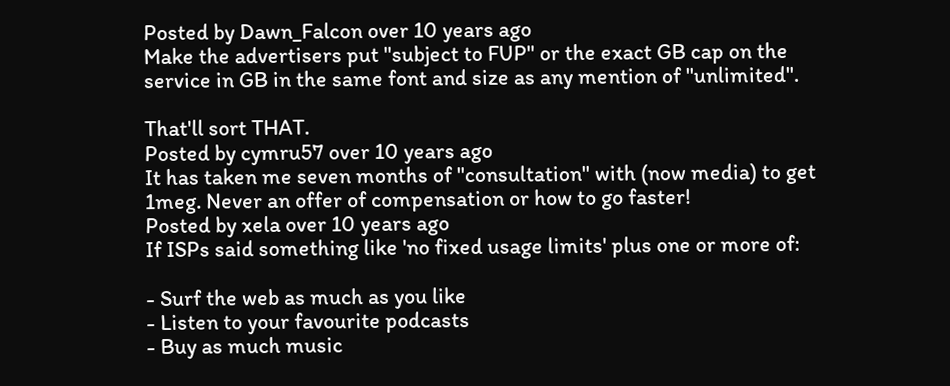Posted by Dawn_Falcon over 10 years ago
Make the advertisers put "subject to FUP" or the exact GB cap on the service in GB in the same font and size as any mention of "unlimited".

That'll sort THAT.
Posted by cymru57 over 10 years ago
It has taken me seven months of "consultation" with (now media) to get 1meg. Never an offer of compensation or how to go faster!
Posted by xela over 10 years ago
If ISPs said something like 'no fixed usage limits' plus one or more of:

- Surf the web as much as you like
- Listen to your favourite podcasts
- Buy as much music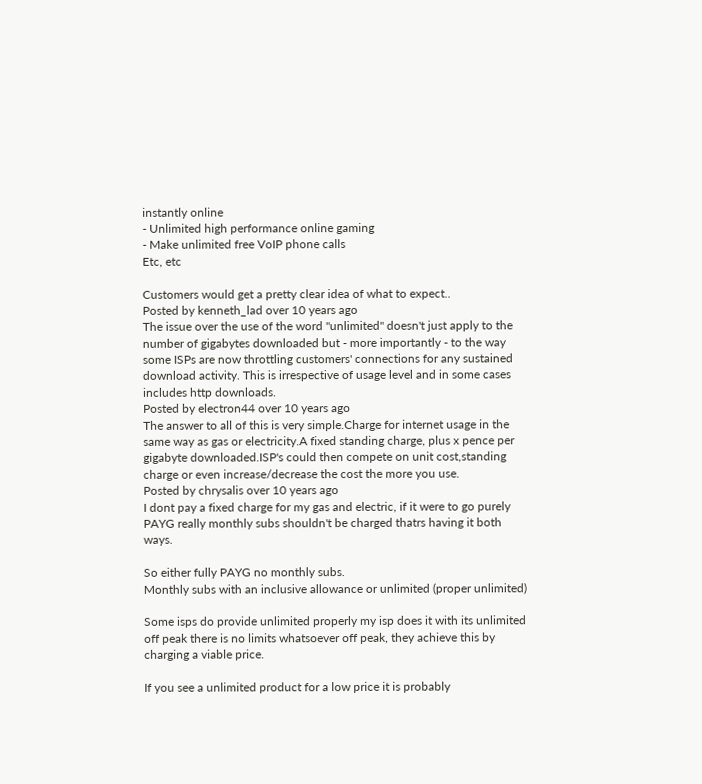instantly online
- Unlimited high performance online gaming
- Make unlimited free VoIP phone calls
Etc, etc

Customers would get a pretty clear idea of what to expect..
Posted by kenneth_lad over 10 years ago
The issue over the use of the word "unlimited" doesn't just apply to the number of gigabytes downloaded but - more importantly - to the way some ISPs are now throttling customers' connections for any sustained download activity. This is irrespective of usage level and in some cases includes http downloads.
Posted by electron44 over 10 years ago
The answer to all of this is very simple.Charge for internet usage in the same way as gas or electricity.A fixed standing charge, plus x pence per gigabyte downloaded.ISP's could then compete on unit cost,standing charge or even increase/decrease the cost the more you use.
Posted by chrysalis over 10 years ago
I dont pay a fixed charge for my gas and electric, if it were to go purely PAYG really monthly subs shouldn't be charged thatrs having it both ways.

So either fully PAYG no monthly subs.
Monthly subs with an inclusive allowance or unlimited (proper unlimited)

Some isps do provide unlimited properly my isp does it with its unlimited off peak there is no limits whatsoever off peak, they achieve this by charging a viable price.

If you see a unlimited product for a low price it is probably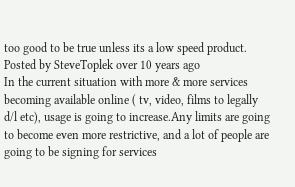too good to be true unless its a low speed product.
Posted by SteveToplek over 10 years ago
In the current situation with more & more services becoming available online ( tv, video, films to legally d/l etc), usage is going to increase.Any limits are going to become even more restrictive, and a lot of people are going to be signing for services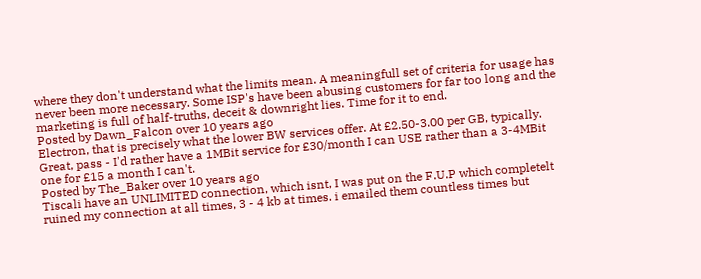where they don't understand what the limits mean. A meaningfull set of criteria for usage has never been more necessary. Some ISP's have been abusing customers for far too long and the marketing is full of half-truths, deceit & downright lies. Time for it to end.
Posted by Dawn_Falcon over 10 years ago
Electron, that is precisely what the lower BW services offer. At £2.50-3.00 per GB, typically. Great, pass - I'd rather have a 1MBit service for £30/month I can USE rather than a 3-4MBit one for £15 a month I can't.
Posted by The_Baker over 10 years ago
Tiscali have an UNLIMITED connection, which isnt, I was put on the F.U.P which completelt ruined my connection at all times, 3 - 4 kb at times. i emailed them countless times but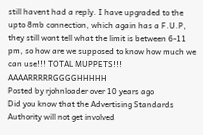still havent had a reply. I have upgraded to the upto 8mb connection, which again has a F.U.P, they still wont tell what the limit is between 6-11 pm, so how are we supposed to know how much we can use!!! TOTAL MUPPETS!!! AAAARRRRRGGGGHHHHH
Posted by rjohnloader over 10 years ago
Did you know that the Advertising Standards Authority will not get involved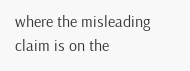where the misleading claim is on the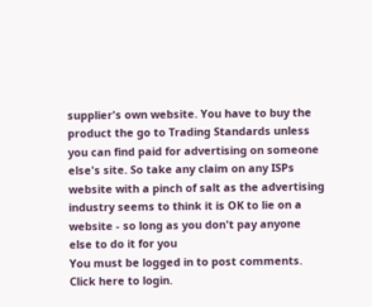supplier's own website. You have to buy the product the go to Trading Standards unless you can find paid for advertising on someone else's site. So take any claim on any ISPs website with a pinch of salt as the advertising industry seems to think it is OK to lie on a website - so long as you don't pay anyone else to do it for you
You must be logged in to post comments. Click here to login.